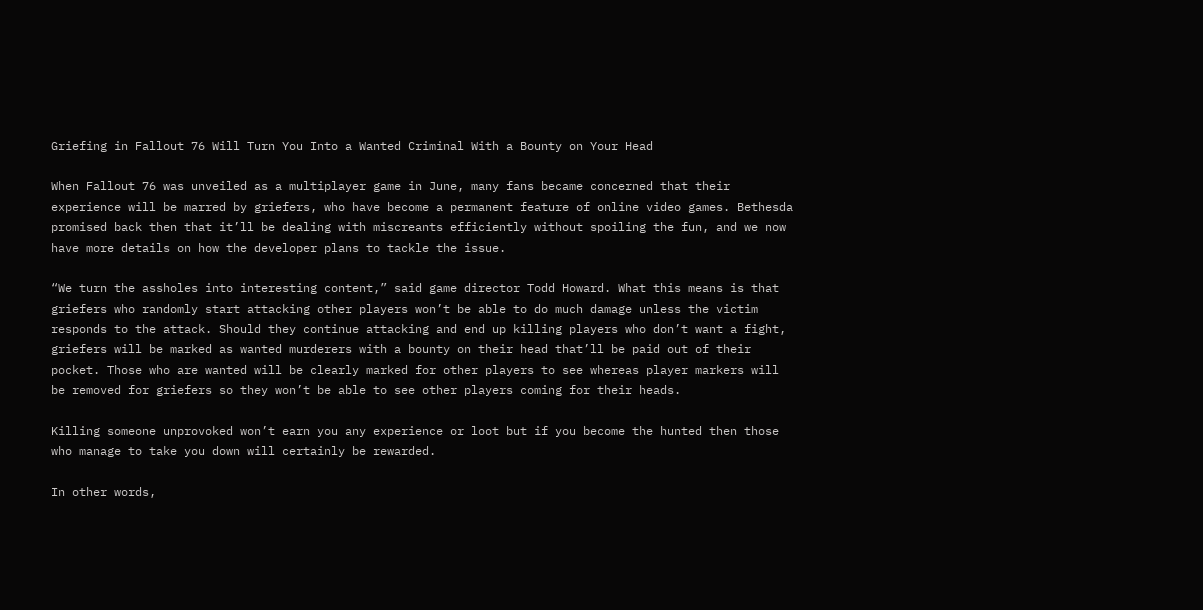Griefing in Fallout 76 Will Turn You Into a Wanted Criminal With a Bounty on Your Head

When Fallout 76 was unveiled as a multiplayer game in June, many fans became concerned that their experience will be marred by griefers, who have become a permanent feature of online video games. Bethesda promised back then that it’ll be dealing with miscreants efficiently without spoiling the fun, and we now have more details on how the developer plans to tackle the issue.

“We turn the assholes into interesting content,” said game director Todd Howard. What this means is that griefers who randomly start attacking other players won’t be able to do much damage unless the victim responds to the attack. Should they continue attacking and end up killing players who don’t want a fight, griefers will be marked as wanted murderers with a bounty on their head that’ll be paid out of their pocket. Those who are wanted will be clearly marked for other players to see whereas player markers will be removed for griefers so they won’t be able to see other players coming for their heads.

Killing someone unprovoked won’t earn you any experience or loot but if you become the hunted then those who manage to take you down will certainly be rewarded.

In other words,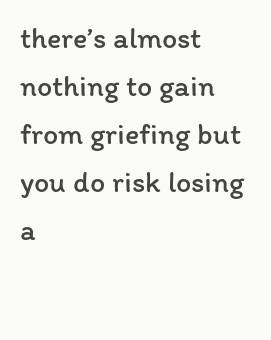there’s almost nothing to gain from griefing but you do risk losing a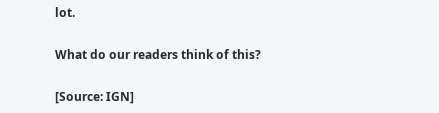lot.

What do our readers think of this?

[Source: IGN]